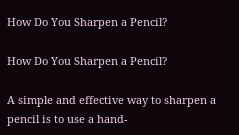How Do You Sharpen a Pencil?

How Do You Sharpen a Pencil?

A simple and effective way to sharpen a pencil is to use a hand-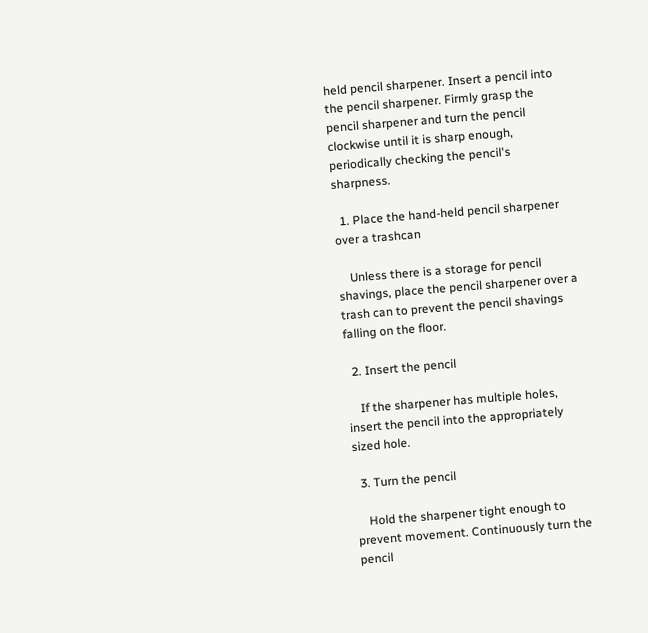held pencil sharpener. Insert a pencil into the pencil sharpener. Firmly grasp the pencil sharpener and turn the pencil clockwise until it is sharp enough, periodically checking the pencil's sharpness.

  1. Place the hand-held pencil sharpener over a trashcan

    Unless there is a storage for pencil shavings, place the pencil sharpener over a trash can to prevent the pencil shavings falling on the floor.

  2. Insert the pencil

    If the sharpener has multiple holes, insert the pencil into the appropriately sized hole.

  3. Turn the pencil

    Hold the sharpener tight enough to prevent movement. Continuously turn the pencil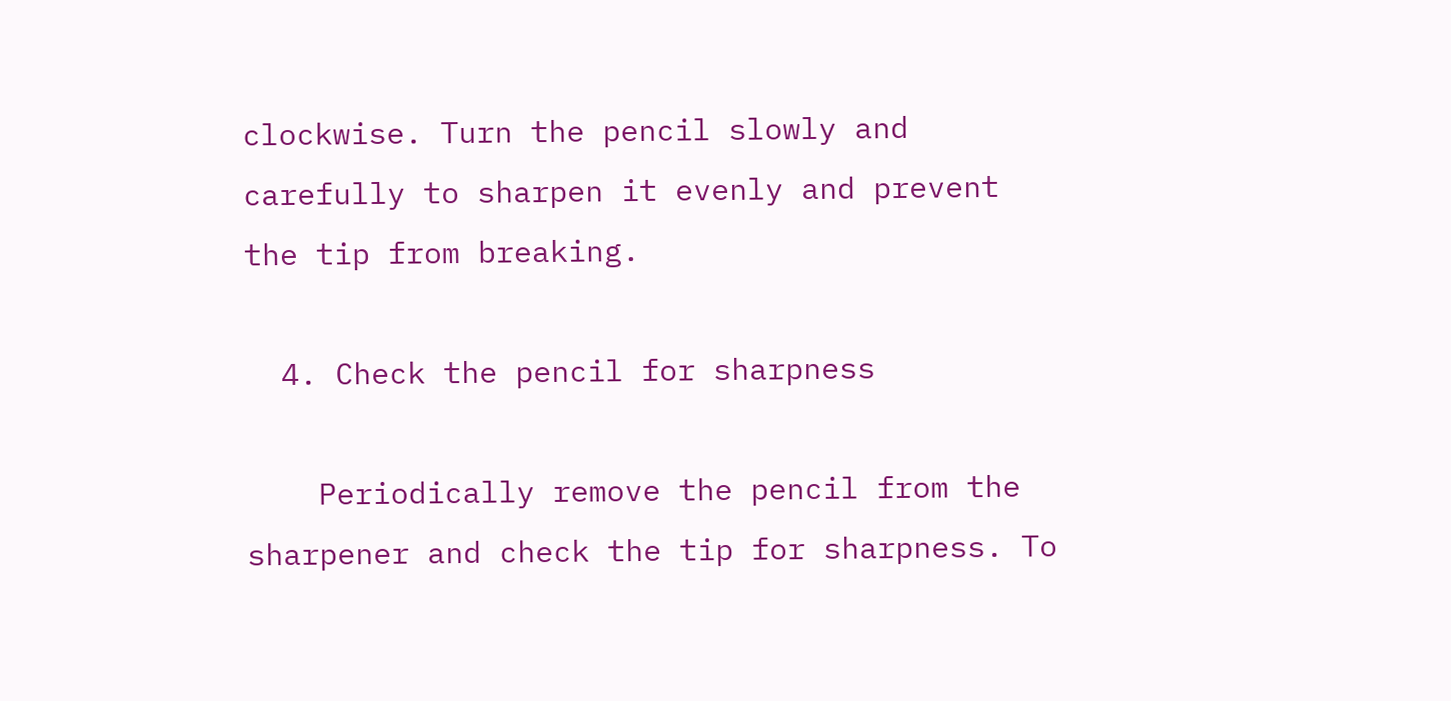clockwise. Turn the pencil slowly and carefully to sharpen it evenly and prevent the tip from breaking.

  4. Check the pencil for sharpness

    Periodically remove the pencil from the sharpener and check the tip for sharpness. To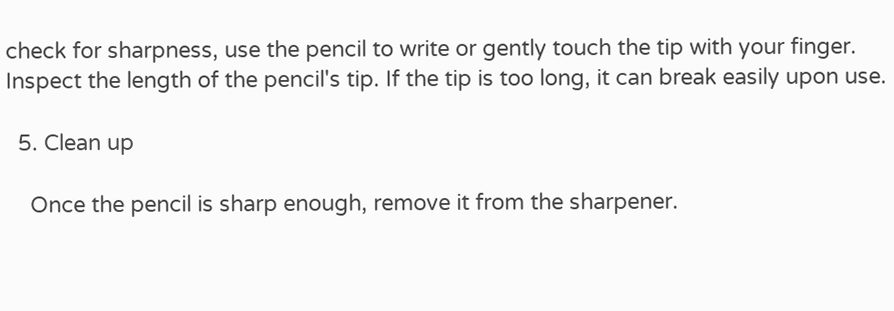check for sharpness, use the pencil to write or gently touch the tip with your finger. Inspect the length of the pencil's tip. If the tip is too long, it can break easily upon use.

  5. Clean up

    Once the pencil is sharp enough, remove it from the sharpener.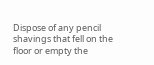Dispose of any pencil shavings that fell on the floor or empty the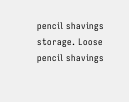pencil shavings storage. Loose pencil shavings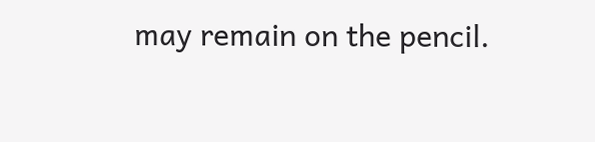may remain on the pencil.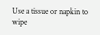Use a tissue or napkin to wipe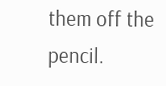them off the pencil.